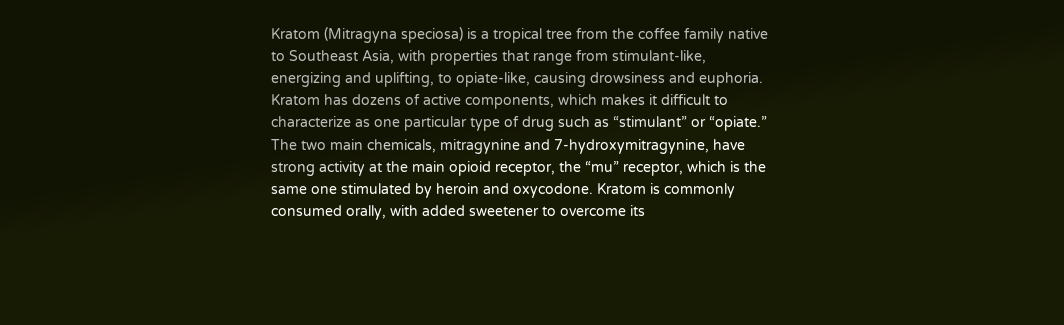Kratom (Mitragyna speciosa) is a tropical tree from the coffee family native to Southeast Asia, with properties that range from stimulant-like, energizing and uplifting, to opiate-like, causing drowsiness and euphoria. Kratom has dozens of active components, which makes it difficult to characterize as one particular type of drug such as “stimulant” or “opiate.” The two main chemicals, mitragynine and 7-hydroxymitragynine, have strong activity at the main opioid receptor, the “mu” receptor, which is the same one stimulated by heroin and oxycodone. Kratom is commonly consumed orally, with added sweetener to overcome its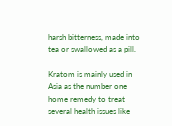harsh bitterness, made into tea or swallowed as a pill.

Kratom is mainly used in Asia as the number one home remedy to treat several health issues like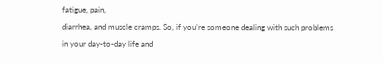fatigue, pain,
diarrhea, and muscle cramps. So, if you’re someone dealing with such problems in your day-to-day life and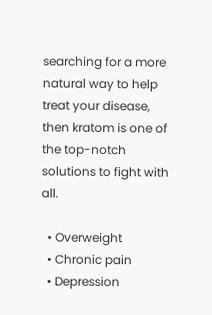searching for a more natural way to help treat your disease, then kratom is one of the top-notch solutions to fight with all.

  • Overweight
  • Chronic pain
  • Depression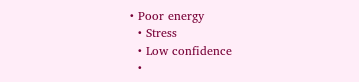• Poor energy
  • Stress
  • Low confidence
  •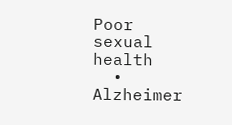Poor sexual health
  • Alzheimer